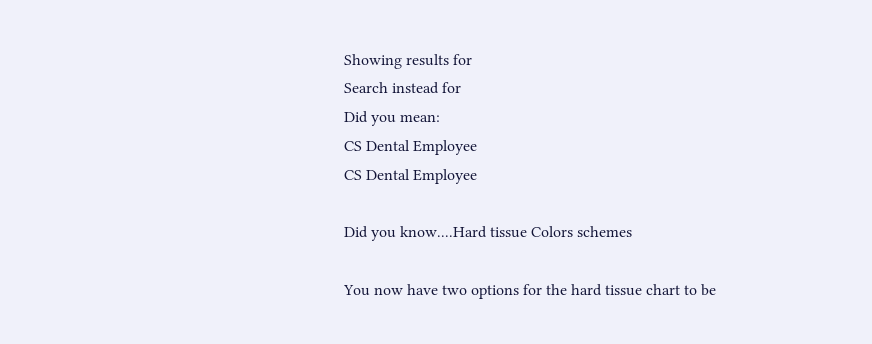Showing results for
Search instead for
Did you mean:
CS Dental Employee
CS Dental Employee

Did you know....Hard tissue Colors schemes

You now have two options for the hard tissue chart to be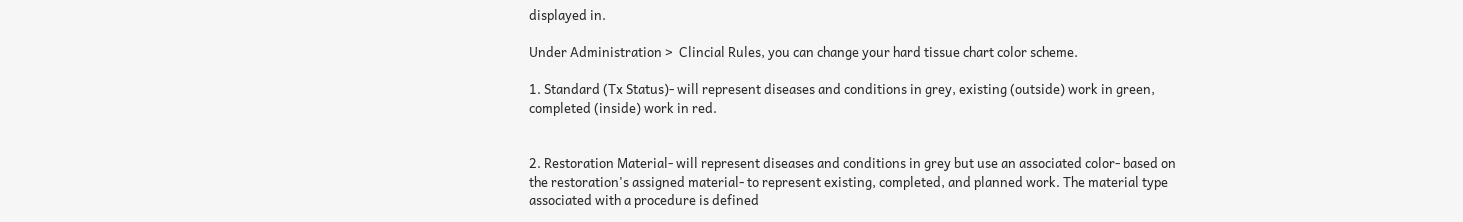displayed in.

Under Administration >  Clincial Rules, you can change your hard tissue chart color scheme.

1. Standard (Tx Status)- will represent diseases and conditions in grey, existing (outside) work in green, completed (inside) work in red.


2. Restoration Material- will represent diseases and conditions in grey but use an associated color- based on the restoration's assigned material- to represent existing, completed, and planned work. The material type associated with a procedure is defined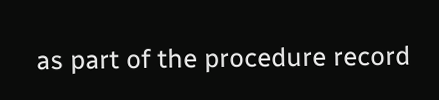as part of the procedure record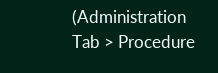(Administration Tab > Procedure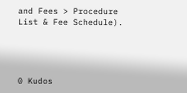and Fees > Procedure List & Fee Schedule).




0 Kudos